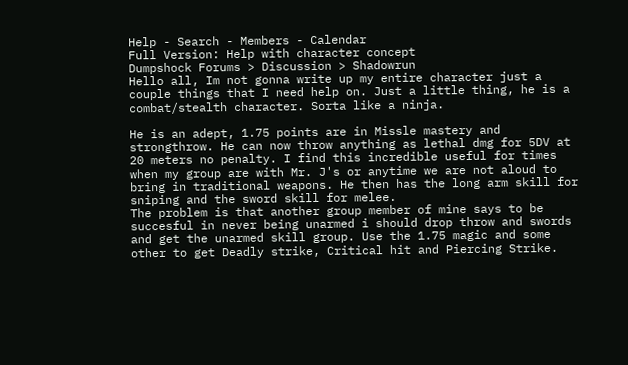Help - Search - Members - Calendar
Full Version: Help with character concept
Dumpshock Forums > Discussion > Shadowrun
Hello all, Im not gonna write up my entire character just a couple things that I need help on. Just a little thing, he is a combat/stealth character. Sorta like a ninja.

He is an adept, 1.75 points are in Missle mastery and strongthrow. He can now throw anything as lethal dmg for 5DV at 20 meters no penalty. I find this incredible useful for times when my group are with Mr. J's or anytime we are not aloud to bring in traditional weapons. He then has the long arm skill for sniping and the sword skill for melee.
The problem is that another group member of mine says to be succesful in never being unarmed i should drop throw and swords and get the unarmed skill group. Use the 1.75 magic and some other to get Deadly strike, Critical hit and Piercing Strike.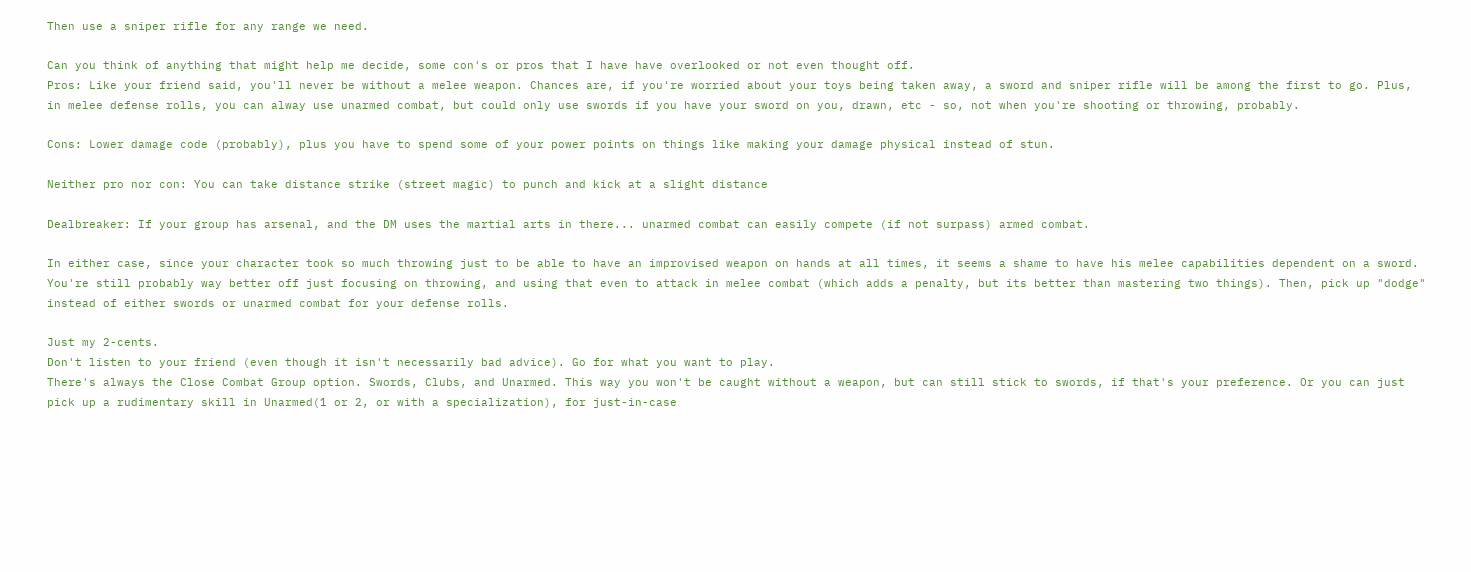Then use a sniper rifle for any range we need.

Can you think of anything that might help me decide, some con's or pros that I have have overlooked or not even thought off.
Pros: Like your friend said, you'll never be without a melee weapon. Chances are, if you're worried about your toys being taken away, a sword and sniper rifle will be among the first to go. Plus, in melee defense rolls, you can alway use unarmed combat, but could only use swords if you have your sword on you, drawn, etc - so, not when you're shooting or throwing, probably.

Cons: Lower damage code (probably), plus you have to spend some of your power points on things like making your damage physical instead of stun.

Neither pro nor con: You can take distance strike (street magic) to punch and kick at a slight distance

Dealbreaker: If your group has arsenal, and the DM uses the martial arts in there... unarmed combat can easily compete (if not surpass) armed combat.

In either case, since your character took so much throwing just to be able to have an improvised weapon on hands at all times, it seems a shame to have his melee capabilities dependent on a sword. You're still probably way better off just focusing on throwing, and using that even to attack in melee combat (which adds a penalty, but its better than mastering two things). Then, pick up "dodge" instead of either swords or unarmed combat for your defense rolls.

Just my 2-cents.
Don't listen to your friend (even though it isn't necessarily bad advice). Go for what you want to play.
There's always the Close Combat Group option. Swords, Clubs, and Unarmed. This way you won't be caught without a weapon, but can still stick to swords, if that's your preference. Or you can just pick up a rudimentary skill in Unarmed(1 or 2, or with a specialization), for just-in-case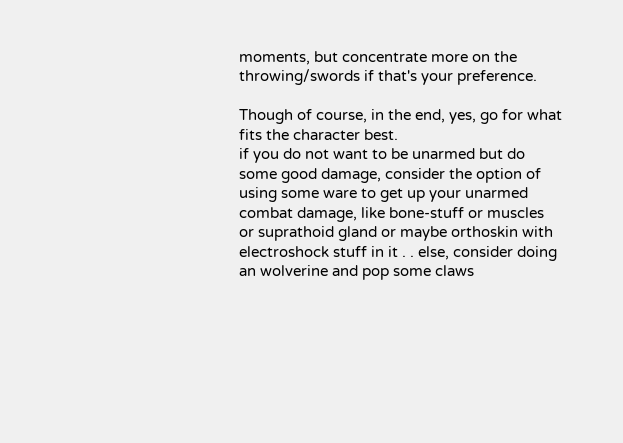moments, but concentrate more on the throwing/swords if that's your preference.

Though of course, in the end, yes, go for what fits the character best.
if you do not want to be unarmed but do some good damage, consider the option of using some ware to get up your unarmed combat damage, like bone-stuff or muscles or suprathoid gland or maybe orthoskin with electroshock stuff in it . . else, consider doing an wolverine and pop some claws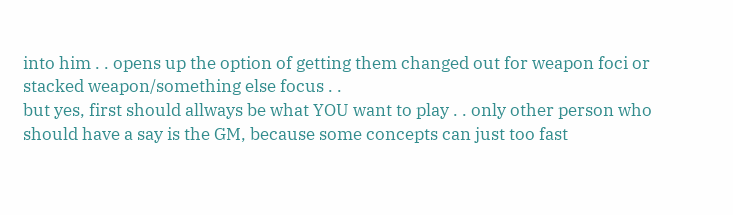into him . . opens up the option of getting them changed out for weapon foci or stacked weapon/something else focus . .
but yes, first should allways be what YOU want to play . . only other person who should have a say is the GM, because some concepts can just too fast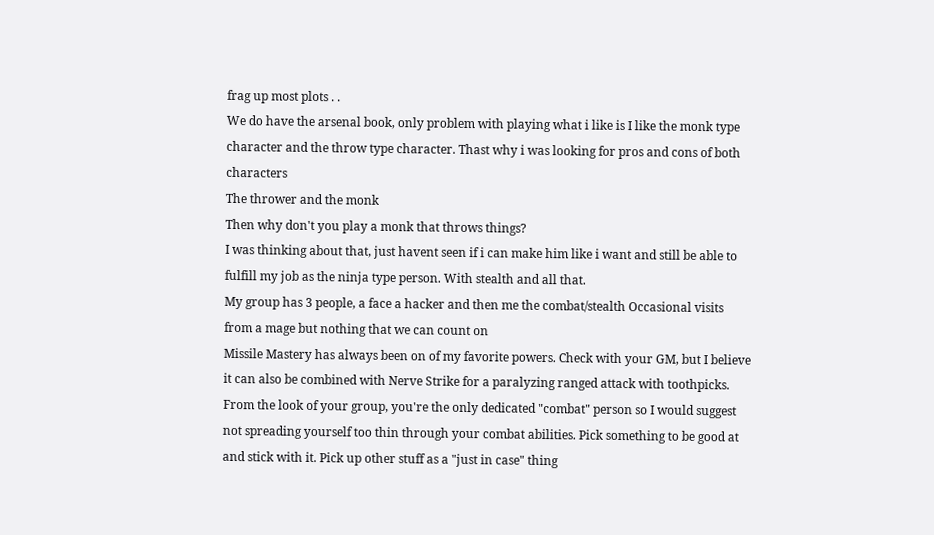frag up most plots . .
We do have the arsenal book, only problem with playing what i like is I like the monk type character and the throw type character. Thast why i was looking for pros and cons of both characters
The thrower and the monk
Then why don't you play a monk that throws things?
I was thinking about that, just havent seen if i can make him like i want and still be able to fulfill my job as the ninja type person. With stealth and all that.
My group has 3 people, a face a hacker and then me the combat/stealth Occasional visits from a mage but nothing that we can count on
Missile Mastery has always been on of my favorite powers. Check with your GM, but I believe it can also be combined with Nerve Strike for a paralyzing ranged attack with toothpicks. From the look of your group, you're the only dedicated "combat" person so I would suggest not spreading yourself too thin through your combat abilities. Pick something to be good at and stick with it. Pick up other stuff as a "just in case" thing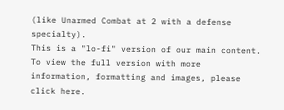(like Unarmed Combat at 2 with a defense specialty).
This is a "lo-fi" version of our main content. To view the full version with more information, formatting and images, please click here.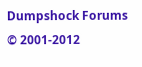Dumpshock Forums © 2001-2012